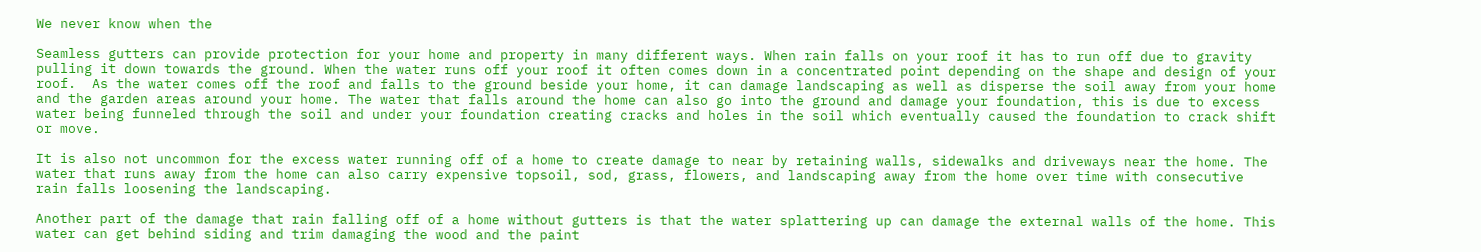We never know when the

Seamless gutters can provide protection for your home and property in many different ways. When rain falls on your roof it has to run off due to gravity pulling it down towards the ground. When the water runs off your roof it often comes down in a concentrated point depending on the shape and design of your roof.  As the water comes off the roof and falls to the ground beside your home, it can damage landscaping as well as disperse the soil away from your home and the garden areas around your home. The water that falls around the home can also go into the ground and damage your foundation, this is due to excess water being funneled through the soil and under your foundation creating cracks and holes in the soil which eventually caused the foundation to crack shift or move.

It is also not uncommon for the excess water running off of a home to create damage to near by retaining walls, sidewalks and driveways near the home. The water that runs away from the home can also carry expensive topsoil, sod, grass, flowers, and landscaping away from the home over time with consecutive rain falls loosening the landscaping.

Another part of the damage that rain falling off of a home without gutters is that the water splattering up can damage the external walls of the home. This water can get behind siding and trim damaging the wood and the paint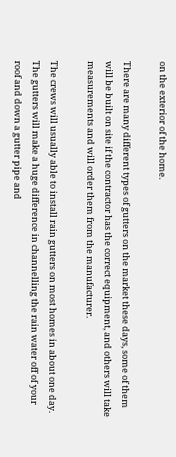on the exterior of the home.

There are many different types of gutters on the market these days, some of them will be built on site if the contractor has the correct equipment, and others will take measurements and will order them from the manufacturer.

The crews will usually able to install rain gutters on most homes in about one day. The gutters will make a huge difference in channelling the rain water off of your roof and down a gutter pipe and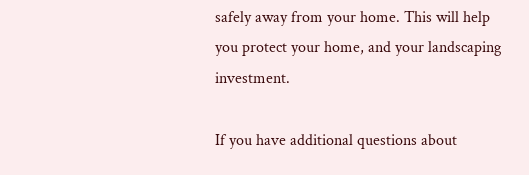safely away from your home. This will help you protect your home, and your landscaping investment.

If you have additional questions about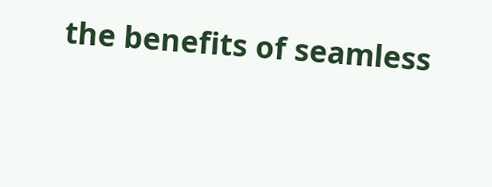the benefits of seamless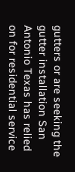gutters or are seeking the gutter installation San Antonio Texas has relied on for residential service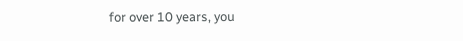for over 10 years, you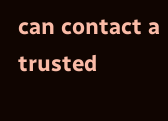can contact a trusted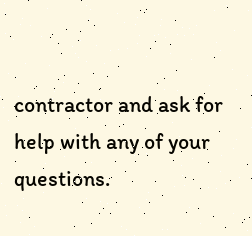contractor and ask for help with any of your questions.